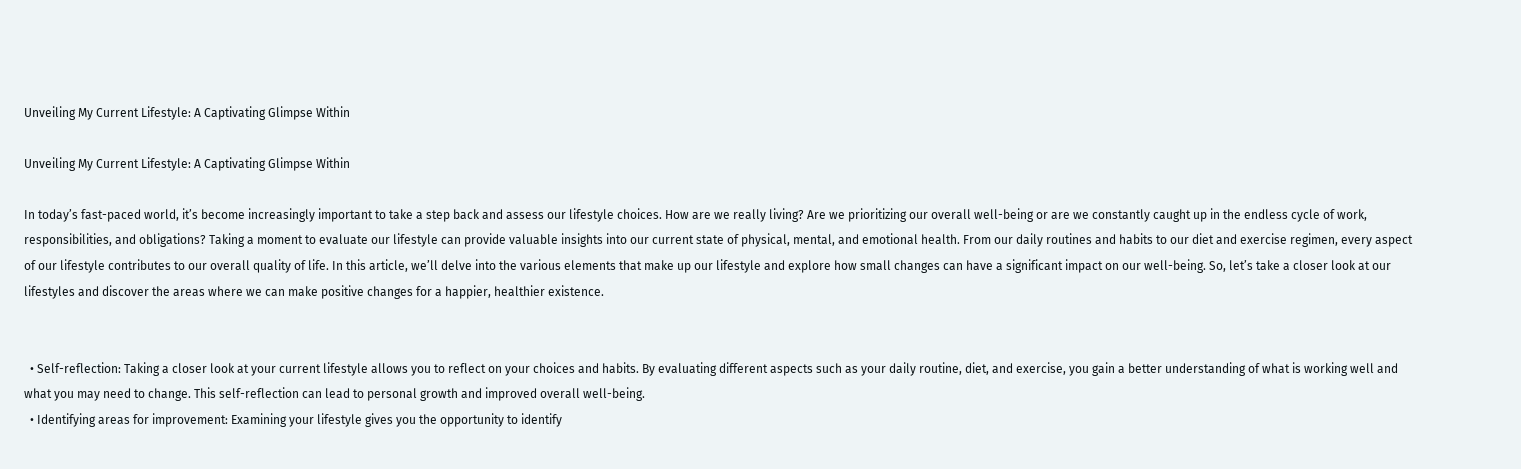Unveiling My Current Lifestyle: A Captivating Glimpse Within

Unveiling My Current Lifestyle: A Captivating Glimpse Within

In today’s fast-paced world, it’s become increasingly important to take a step back and assess our lifestyle choices. How are we really living? Are we prioritizing our overall well-being or are we constantly caught up in the endless cycle of work, responsibilities, and obligations? Taking a moment to evaluate our lifestyle can provide valuable insights into our current state of physical, mental, and emotional health. From our daily routines and habits to our diet and exercise regimen, every aspect of our lifestyle contributes to our overall quality of life. In this article, we’ll delve into the various elements that make up our lifestyle and explore how small changes can have a significant impact on our well-being. So, let’s take a closer look at our lifestyles and discover the areas where we can make positive changes for a happier, healthier existence.


  • Self-reflection: Taking a closer look at your current lifestyle allows you to reflect on your choices and habits. By evaluating different aspects such as your daily routine, diet, and exercise, you gain a better understanding of what is working well and what you may need to change. This self-reflection can lead to personal growth and improved overall well-being.
  • Identifying areas for improvement: Examining your lifestyle gives you the opportunity to identify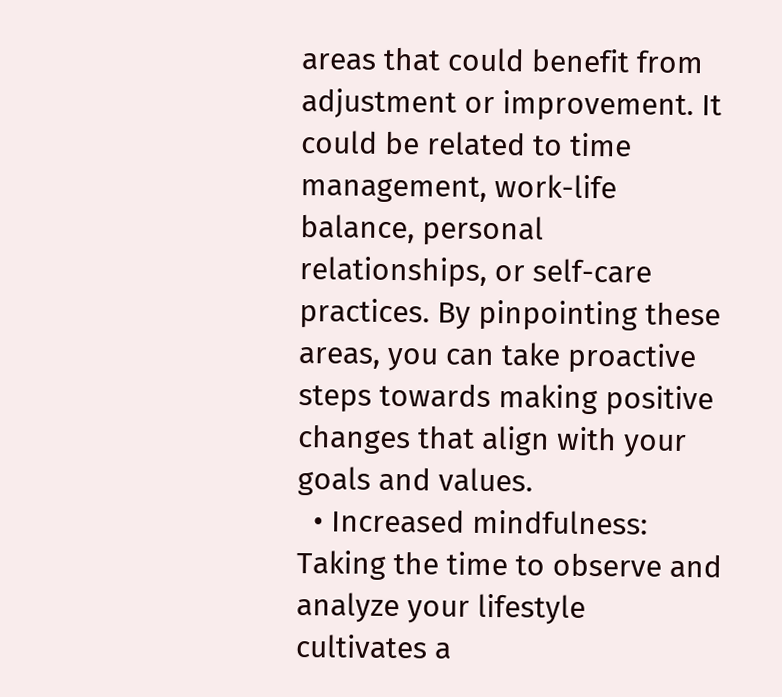areas that could benefit from adjustment or improvement. It could be related to time management, work-life balance, personal relationships, or self-care practices. By pinpointing these areas, you can take proactive steps towards making positive changes that align with your goals and values.
  • Increased mindfulness: Taking the time to observe and analyze your lifestyle cultivates a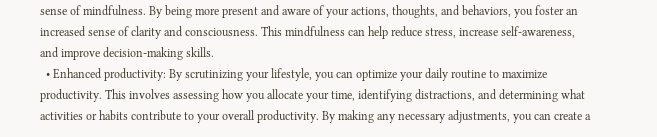sense of mindfulness. By being more present and aware of your actions, thoughts, and behaviors, you foster an increased sense of clarity and consciousness. This mindfulness can help reduce stress, increase self-awareness, and improve decision-making skills.
  • Enhanced productivity: By scrutinizing your lifestyle, you can optimize your daily routine to maximize productivity. This involves assessing how you allocate your time, identifying distractions, and determining what activities or habits contribute to your overall productivity. By making any necessary adjustments, you can create a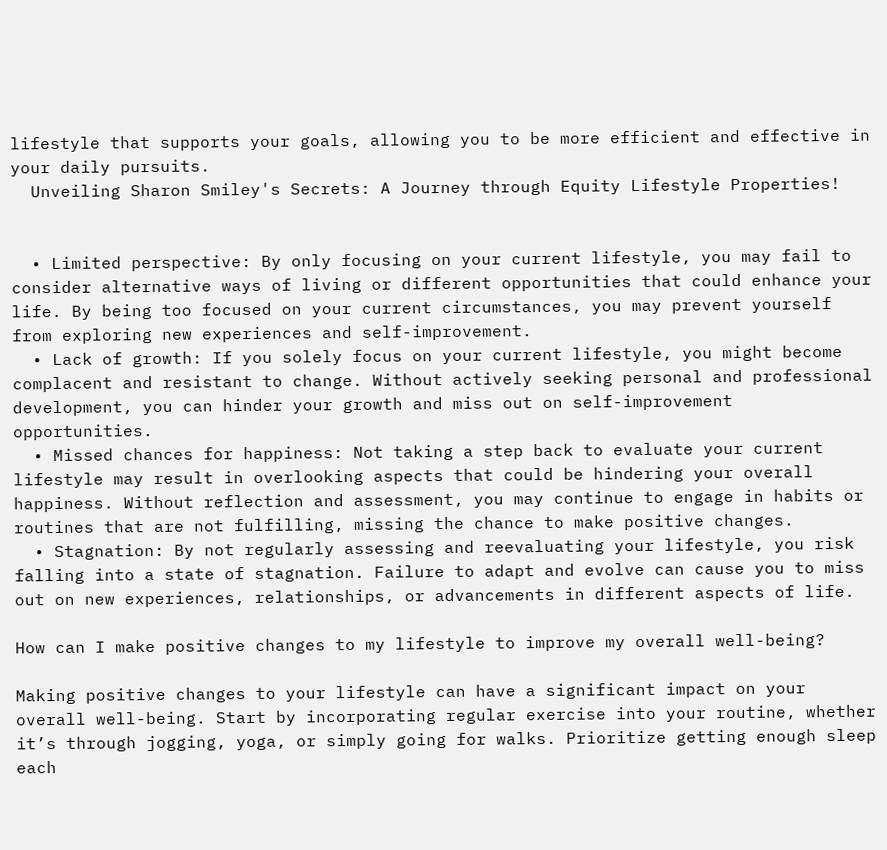lifestyle that supports your goals, allowing you to be more efficient and effective in your daily pursuits.
  Unveiling Sharon Smiley's Secrets: A Journey through Equity Lifestyle Properties!


  • Limited perspective: By only focusing on your current lifestyle, you may fail to consider alternative ways of living or different opportunities that could enhance your life. By being too focused on your current circumstances, you may prevent yourself from exploring new experiences and self-improvement.
  • Lack of growth: If you solely focus on your current lifestyle, you might become complacent and resistant to change. Without actively seeking personal and professional development, you can hinder your growth and miss out on self-improvement opportunities.
  • Missed chances for happiness: Not taking a step back to evaluate your current lifestyle may result in overlooking aspects that could be hindering your overall happiness. Without reflection and assessment, you may continue to engage in habits or routines that are not fulfilling, missing the chance to make positive changes.
  • Stagnation: By not regularly assessing and reevaluating your lifestyle, you risk falling into a state of stagnation. Failure to adapt and evolve can cause you to miss out on new experiences, relationships, or advancements in different aspects of life.

How can I make positive changes to my lifestyle to improve my overall well-being?

Making positive changes to your lifestyle can have a significant impact on your overall well-being. Start by incorporating regular exercise into your routine, whether it’s through jogging, yoga, or simply going for walks. Prioritize getting enough sleep each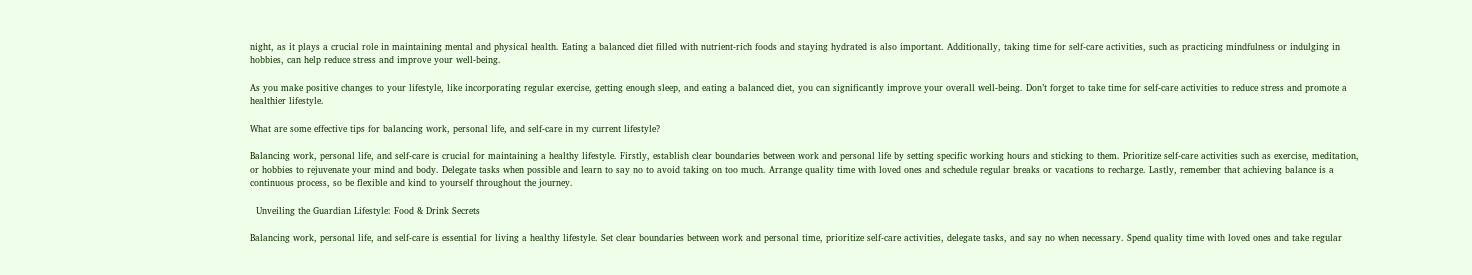night, as it plays a crucial role in maintaining mental and physical health. Eating a balanced diet filled with nutrient-rich foods and staying hydrated is also important. Additionally, taking time for self-care activities, such as practicing mindfulness or indulging in hobbies, can help reduce stress and improve your well-being.

As you make positive changes to your lifestyle, like incorporating regular exercise, getting enough sleep, and eating a balanced diet, you can significantly improve your overall well-being. Don’t forget to take time for self-care activities to reduce stress and promote a healthier lifestyle.

What are some effective tips for balancing work, personal life, and self-care in my current lifestyle?

Balancing work, personal life, and self-care is crucial for maintaining a healthy lifestyle. Firstly, establish clear boundaries between work and personal life by setting specific working hours and sticking to them. Prioritize self-care activities such as exercise, meditation, or hobbies to rejuvenate your mind and body. Delegate tasks when possible and learn to say no to avoid taking on too much. Arrange quality time with loved ones and schedule regular breaks or vacations to recharge. Lastly, remember that achieving balance is a continuous process, so be flexible and kind to yourself throughout the journey.

  Unveiling the Guardian Lifestyle: Food & Drink Secrets

Balancing work, personal life, and self-care is essential for living a healthy lifestyle. Set clear boundaries between work and personal time, prioritize self-care activities, delegate tasks, and say no when necessary. Spend quality time with loved ones and take regular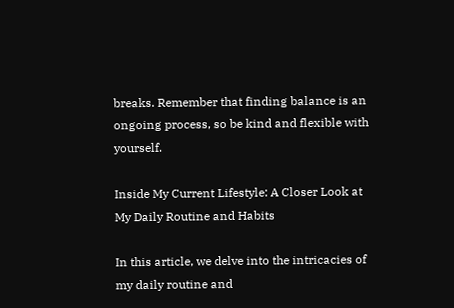breaks. Remember that finding balance is an ongoing process, so be kind and flexible with yourself.

Inside My Current Lifestyle: A Closer Look at My Daily Routine and Habits

In this article, we delve into the intricacies of my daily routine and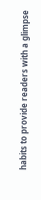habits to provide readers with a glimpse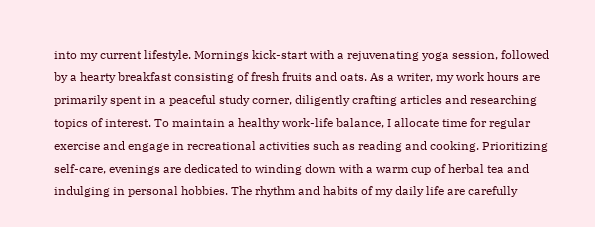into my current lifestyle. Mornings kick-start with a rejuvenating yoga session, followed by a hearty breakfast consisting of fresh fruits and oats. As a writer, my work hours are primarily spent in a peaceful study corner, diligently crafting articles and researching topics of interest. To maintain a healthy work-life balance, I allocate time for regular exercise and engage in recreational activities such as reading and cooking. Prioritizing self-care, evenings are dedicated to winding down with a warm cup of herbal tea and indulging in personal hobbies. The rhythm and habits of my daily life are carefully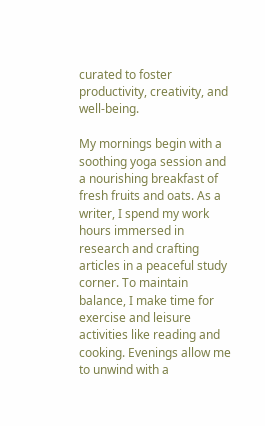curated to foster productivity, creativity, and well-being.

My mornings begin with a soothing yoga session and a nourishing breakfast of fresh fruits and oats. As a writer, I spend my work hours immersed in research and crafting articles in a peaceful study corner. To maintain balance, I make time for exercise and leisure activities like reading and cooking. Evenings allow me to unwind with a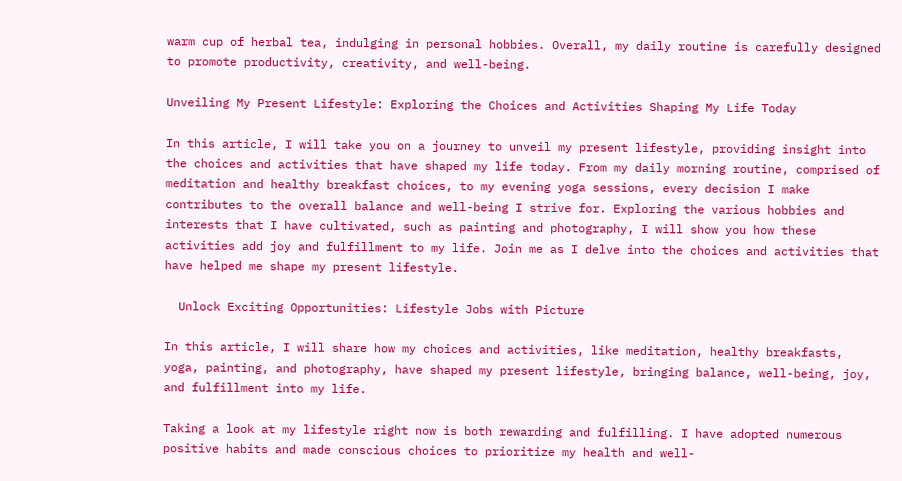warm cup of herbal tea, indulging in personal hobbies. Overall, my daily routine is carefully designed to promote productivity, creativity, and well-being.

Unveiling My Present Lifestyle: Exploring the Choices and Activities Shaping My Life Today

In this article, I will take you on a journey to unveil my present lifestyle, providing insight into the choices and activities that have shaped my life today. From my daily morning routine, comprised of meditation and healthy breakfast choices, to my evening yoga sessions, every decision I make contributes to the overall balance and well-being I strive for. Exploring the various hobbies and interests that I have cultivated, such as painting and photography, I will show you how these activities add joy and fulfillment to my life. Join me as I delve into the choices and activities that have helped me shape my present lifestyle.

  Unlock Exciting Opportunities: Lifestyle Jobs with Picture

In this article, I will share how my choices and activities, like meditation, healthy breakfasts, yoga, painting, and photography, have shaped my present lifestyle, bringing balance, well-being, joy, and fulfillment into my life.

Taking a look at my lifestyle right now is both rewarding and fulfilling. I have adopted numerous positive habits and made conscious choices to prioritize my health and well-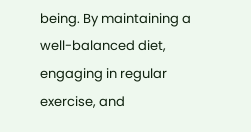being. By maintaining a well-balanced diet, engaging in regular exercise, and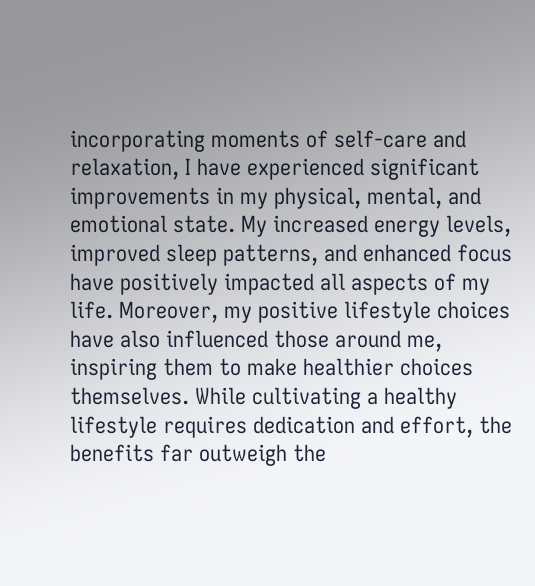incorporating moments of self-care and relaxation, I have experienced significant improvements in my physical, mental, and emotional state. My increased energy levels, improved sleep patterns, and enhanced focus have positively impacted all aspects of my life. Moreover, my positive lifestyle choices have also influenced those around me, inspiring them to make healthier choices themselves. While cultivating a healthy lifestyle requires dedication and effort, the benefits far outweigh the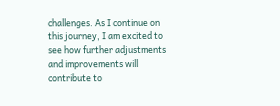challenges. As I continue on this journey, I am excited to see how further adjustments and improvements will contribute to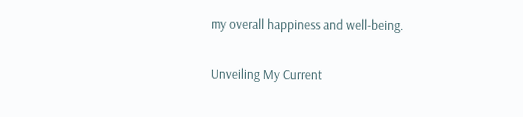my overall happiness and well-being.

Unveiling My Current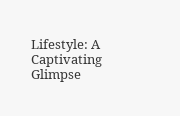Lifestyle: A Captivating Glimpse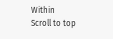Within
Scroll to top